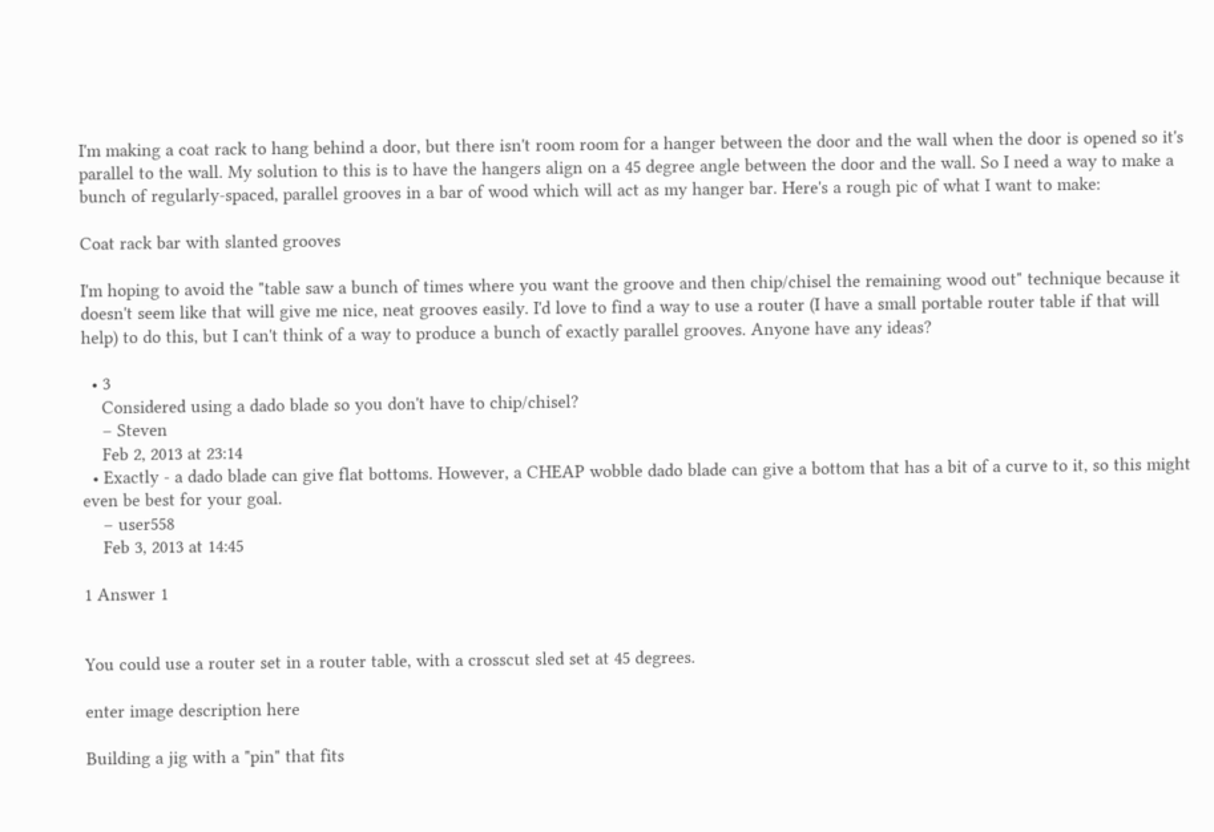I'm making a coat rack to hang behind a door, but there isn't room room for a hanger between the door and the wall when the door is opened so it's parallel to the wall. My solution to this is to have the hangers align on a 45 degree angle between the door and the wall. So I need a way to make a bunch of regularly-spaced, parallel grooves in a bar of wood which will act as my hanger bar. Here's a rough pic of what I want to make:

Coat rack bar with slanted grooves

I'm hoping to avoid the "table saw a bunch of times where you want the groove and then chip/chisel the remaining wood out" technique because it doesn't seem like that will give me nice, neat grooves easily. I'd love to find a way to use a router (I have a small portable router table if that will help) to do this, but I can't think of a way to produce a bunch of exactly parallel grooves. Anyone have any ideas?

  • 3
    Considered using a dado blade so you don't have to chip/chisel?
    – Steven
    Feb 2, 2013 at 23:14
  • Exactly - a dado blade can give flat bottoms. However, a CHEAP wobble dado blade can give a bottom that has a bit of a curve to it, so this might even be best for your goal.
    – user558
    Feb 3, 2013 at 14:45

1 Answer 1


You could use a router set in a router table, with a crosscut sled set at 45 degrees.

enter image description here

Building a jig with a "pin" that fits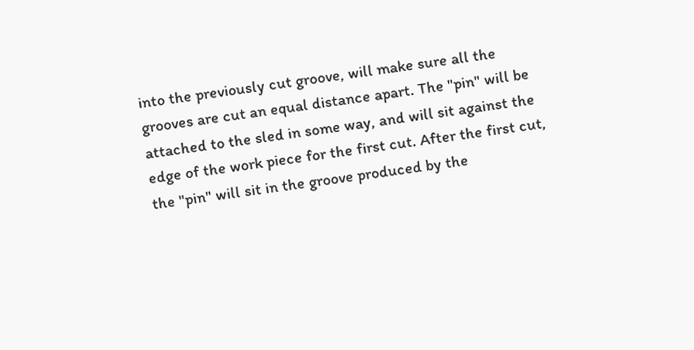into the previously cut groove, will make sure all the grooves are cut an equal distance apart. The "pin" will be attached to the sled in some way, and will sit against the edge of the work piece for the first cut. After the first cut, the "pin" will sit in the groove produced by the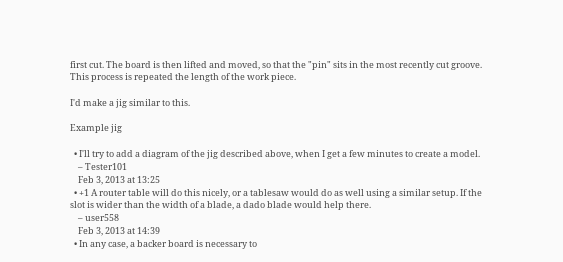first cut. The board is then lifted and moved, so that the "pin" sits in the most recently cut groove. This process is repeated the length of the work piece.

I'd make a jig similar to this.

Example jig

  • I'll try to add a diagram of the jig described above, when I get a few minutes to create a model.
    – Tester101
    Feb 3, 2013 at 13:25
  • +1 A router table will do this nicely, or a tablesaw would do as well using a similar setup. If the slot is wider than the width of a blade, a dado blade would help there.
    – user558
    Feb 3, 2013 at 14:39
  • In any case, a backer board is necessary to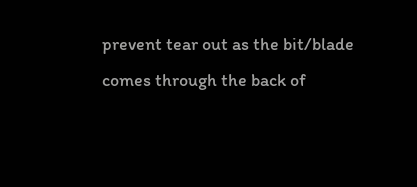prevent tear out as the bit/blade comes through the back of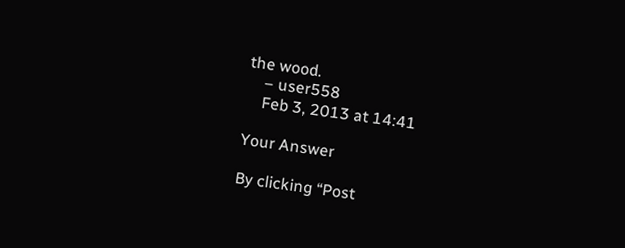the wood.
    – user558
    Feb 3, 2013 at 14:41

Your Answer

By clicking “Post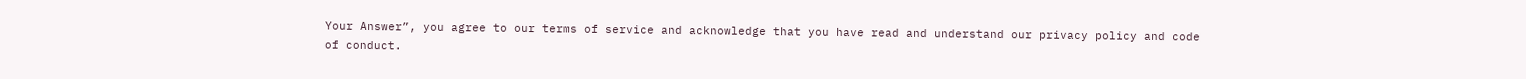Your Answer”, you agree to our terms of service and acknowledge that you have read and understand our privacy policy and code of conduct.